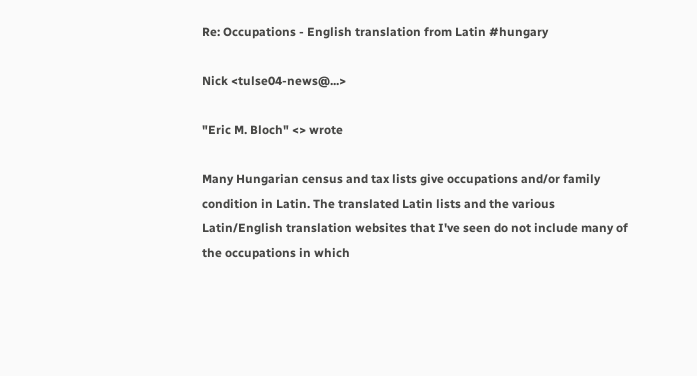Re: Occupations - English translation from Latin #hungary

Nick <tulse04-news@...>

"Eric M. Bloch" <> wrote

Many Hungarian census and tax lists give occupations and/or family
condition in Latin. The translated Latin lists and the various
Latin/English translation websites that I've seen do not include many of
the occupations in which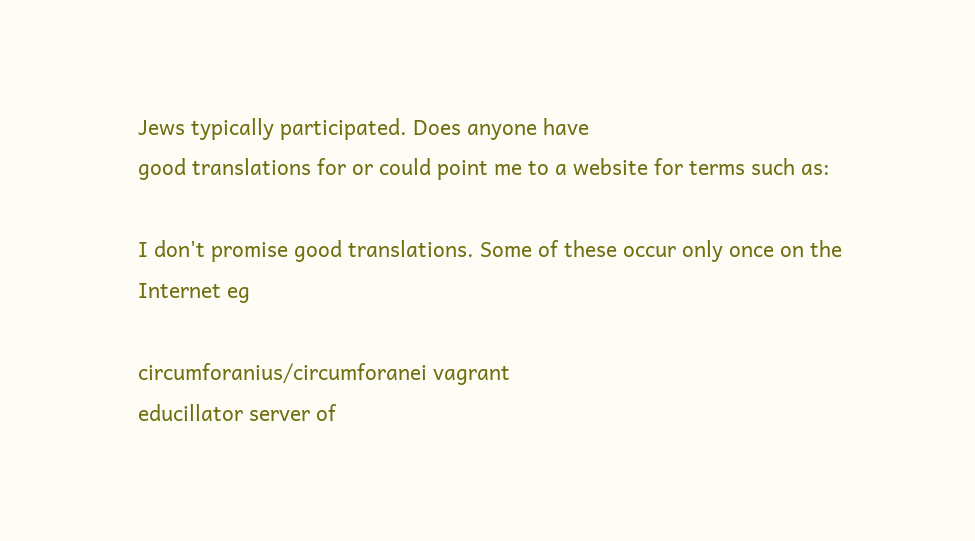Jews typically participated. Does anyone have
good translations for or could point me to a website for terms such as:

I don't promise good translations. Some of these occur only once on the
Internet eg

circumforanius/circumforanei vagrant
educillator server of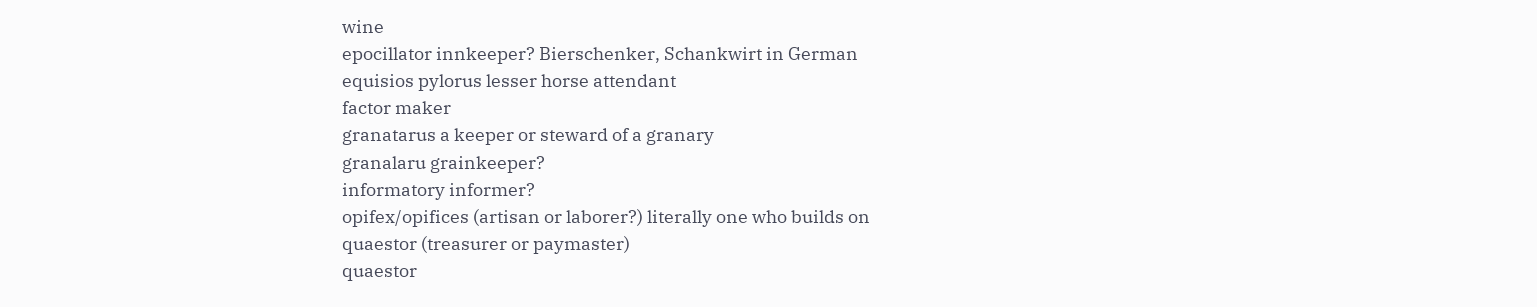wine
epocillator innkeeper? Bierschenker, Schankwirt in German
equisios pylorus lesser horse attendant
factor maker
granatarus a keeper or steward of a granary
granalaru grainkeeper?
informatory informer?
opifex/opifices (artisan or laborer?) literally one who builds on
quaestor (treasurer or paymaster)
quaestor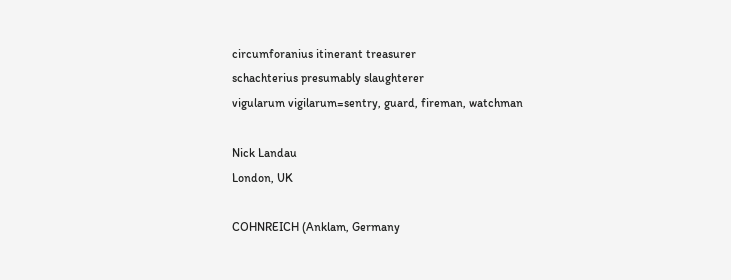circumforanius itinerant treasurer
schachterius presumably slaughterer
vigularum vigilarum=sentry, guard, fireman, watchman

Nick Landau
London, UK

COHNREICH (Anklam, Germany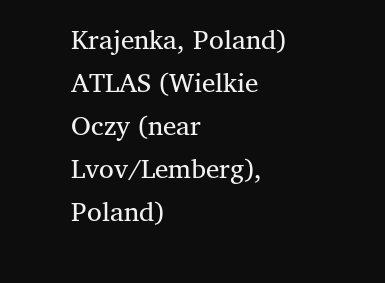Krajenka, Poland) ATLAS (Wielkie Oczy (near
Lvov/Lemberg), Poland)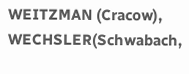WEITZMAN (Cracow), WECHSLER(Schwabach,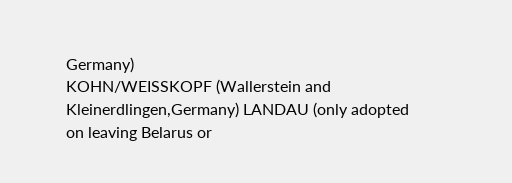Germany)
KOHN/WEISSKOPF (Wallerstein and Kleinerdlingen,Germany) LANDAU (only adopted
on leaving Belarus or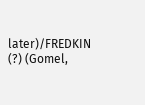later)/FREDKIN (?) (Gomel,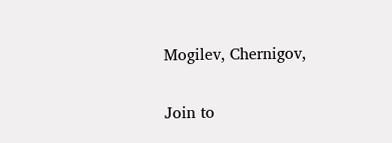Mogilev, Chernigov,

Join to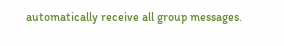automatically receive all group messages.